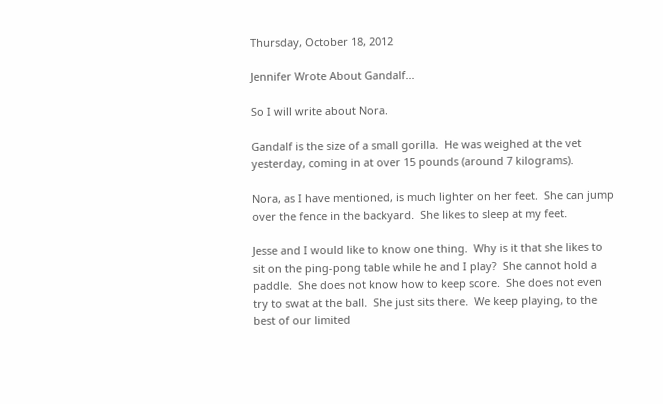Thursday, October 18, 2012

Jennifer Wrote About Gandalf...

So I will write about Nora.

Gandalf is the size of a small gorilla.  He was weighed at the vet yesterday, coming in at over 15 pounds (around 7 kilograms).

Nora, as I have mentioned, is much lighter on her feet.  She can jump over the fence in the backyard.  She likes to sleep at my feet.

Jesse and I would like to know one thing.  Why is it that she likes to sit on the ping-pong table while he and I play?  She cannot hold a paddle.  She does not know how to keep score.  She does not even try to swat at the ball.  She just sits there.  We keep playing, to the best of our limited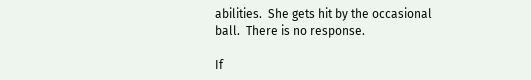abilities.  She gets hit by the occasional ball.  There is no response.

If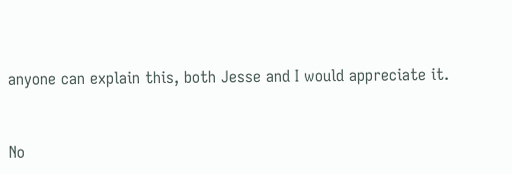anyone can explain this, both Jesse and I would appreciate it.


No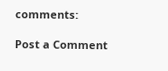comments:

Post a Comment